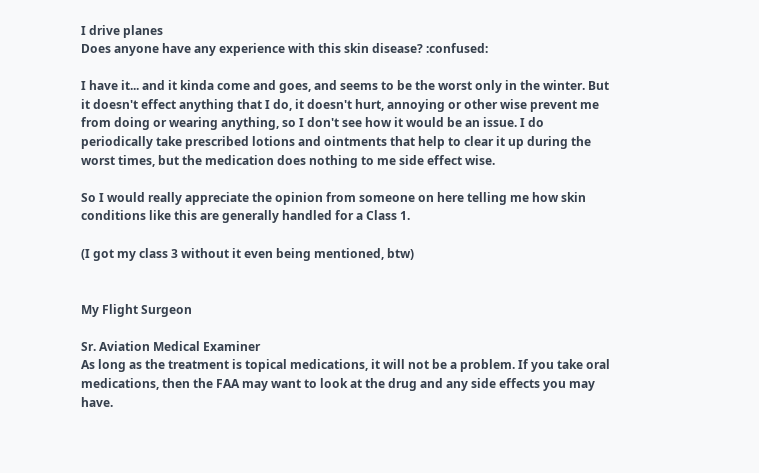I drive planes
Does anyone have any experience with this skin disease? :confused:

I have it... and it kinda come and goes, and seems to be the worst only in the winter. But it doesn't effect anything that I do, it doesn't hurt, annoying or other wise prevent me from doing or wearing anything, so I don't see how it would be an issue. I do periodically take prescribed lotions and ointments that help to clear it up during the worst times, but the medication does nothing to me side effect wise.

So I would really appreciate the opinion from someone on here telling me how skin conditions like this are generally handled for a Class 1.

(I got my class 3 without it even being mentioned, btw)


My Flight Surgeon

Sr. Aviation Medical Examiner
As long as the treatment is topical medications, it will not be a problem. If you take oral medications, then the FAA may want to look at the drug and any side effects you may have.